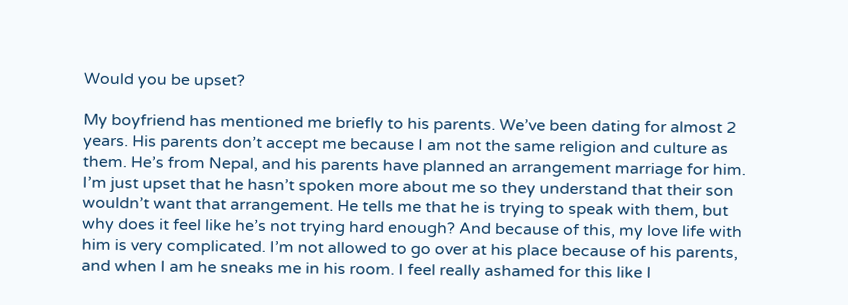Would you be upset?

My boyfriend has mentioned me briefly to his parents. We’ve been dating for almost 2 years. His parents don’t accept me because I am not the same religion and culture as them. He’s from Nepal, and his parents have planned an arrangement marriage for him. I’m just upset that he hasn’t spoken more about me so they understand that their son wouldn’t want that arrangement. He tells me that he is trying to speak with them, but why does it feel like he’s not trying hard enough? And because of this, my love life with him is very complicated. I’m not allowed to go over at his place because of his parents, and when I am he sneaks me in his room. I feel really ashamed for this like I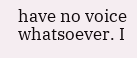have no voice whatsoever. I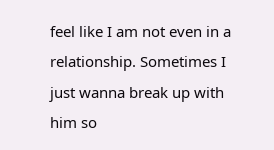feel like I am not even in a relationship. Sometimes I just wanna break up with him so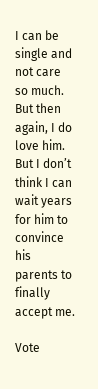I can be single and not care so much. But then again, I do love him. But I don’t think I can wait years for him to convince his parents to finally accept me.

Vote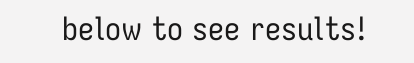below to see results!